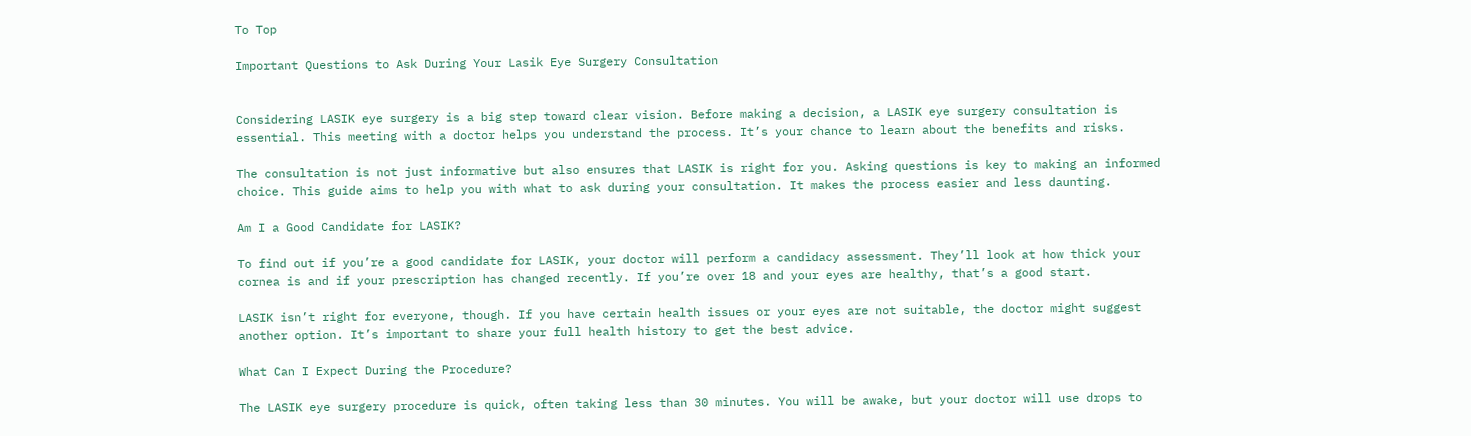To Top

Important Questions to Ask During Your Lasik Eye Surgery Consultation


Considering LASIK eye surgery is a big step toward clear vision. Before making a decision, a LASIK eye surgery consultation is essential. This meeting with a doctor helps you understand the process. It’s your chance to learn about the benefits and risks.

The consultation is not just informative but also ensures that LASIK is right for you. Asking questions is key to making an informed choice. This guide aims to help you with what to ask during your consultation. It makes the process easier and less daunting.

Am I a Good Candidate for LASIK?

To find out if you’re a good candidate for LASIK, your doctor will perform a candidacy assessment. They’ll look at how thick your cornea is and if your prescription has changed recently. If you’re over 18 and your eyes are healthy, that’s a good start.

LASIK isn’t right for everyone, though. If you have certain health issues or your eyes are not suitable, the doctor might suggest another option. It’s important to share your full health history to get the best advice.

What Can I Expect During the Procedure?

The LASIK eye surgery procedure is quick, often taking less than 30 minutes. You will be awake, but your doctor will use drops to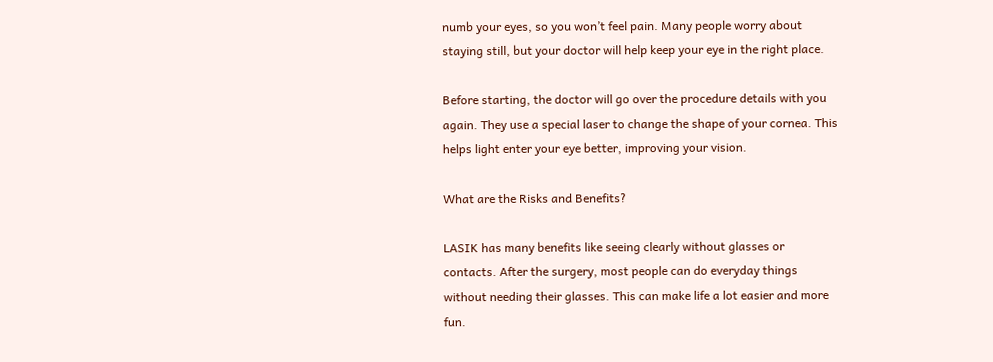numb your eyes, so you won’t feel pain. Many people worry about staying still, but your doctor will help keep your eye in the right place.

Before starting, the doctor will go over the procedure details with you again. They use a special laser to change the shape of your cornea. This helps light enter your eye better, improving your vision.

What are the Risks and Benefits?

LASIK has many benefits like seeing clearly without glasses or contacts. After the surgery, most people can do everyday things without needing their glasses. This can make life a lot easier and more fun.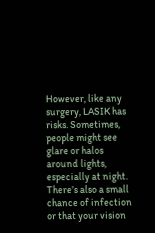However, like any surgery, LASIK has risks. Sometimes, people might see glare or halos around lights, especially at night. There’s also a small chance of infection or that your vision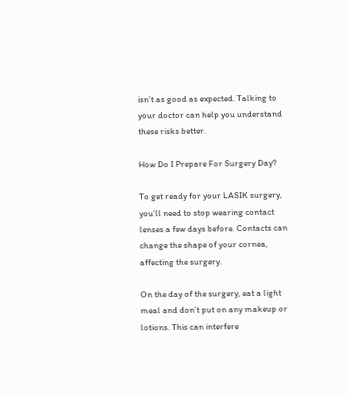isn’t as good as expected. Talking to your doctor can help you understand these risks better.

How Do I Prepare For Surgery Day?

To get ready for your LASIK surgery, you’ll need to stop wearing contact lenses a few days before. Contacts can change the shape of your cornea, affecting the surgery.

On the day of the surgery, eat a light meal and don’t put on any makeup or lotions. This can interfere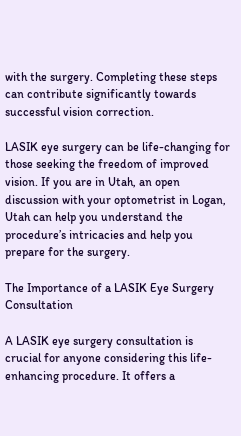with the surgery. Completing these steps can contribute significantly towards successful vision correction.

LASIK eye surgery can be life-changing for those seeking the freedom of improved vision. If you are in Utah, an open discussion with your optometrist in Logan, Utah can help you understand the procedure’s intricacies and help you prepare for the surgery.

The Importance of a LASIK Eye Surgery Consultation

A LASIK eye surgery consultation is crucial for anyone considering this life-enhancing procedure. It offers a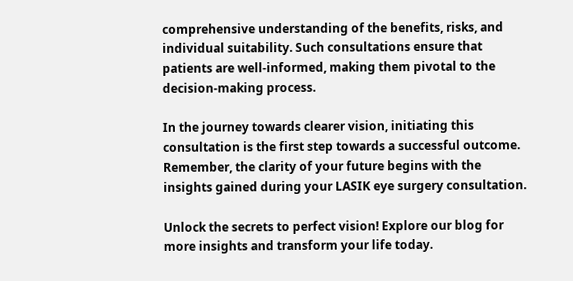comprehensive understanding of the benefits, risks, and individual suitability. Such consultations ensure that patients are well-informed, making them pivotal to the decision-making process.

In the journey towards clearer vision, initiating this consultation is the first step towards a successful outcome. Remember, the clarity of your future begins with the insights gained during your LASIK eye surgery consultation.

Unlock the secrets to perfect vision! Explore our blog for more insights and transform your life today.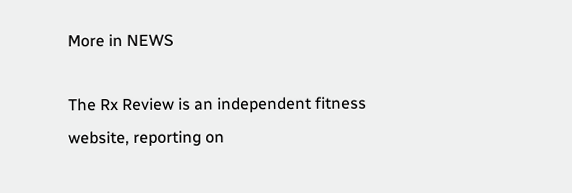More in NEWS

The Rx Review is an independent fitness website, reporting on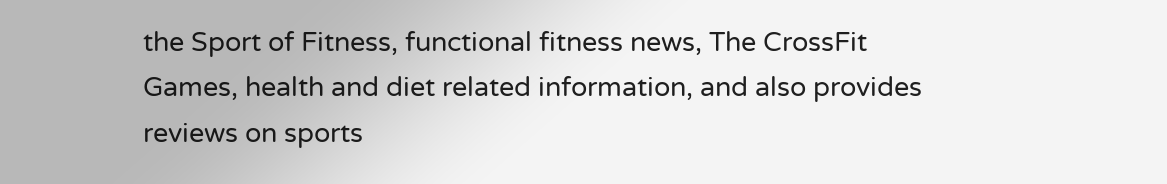the Sport of Fitness, functional fitness news, The CrossFit Games, health and diet related information, and also provides reviews on sports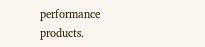performance products.